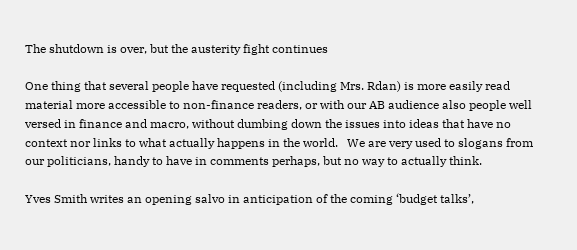The shutdown is over, but the austerity fight continues

One thing that several people have requested (including Mrs. Rdan) is more easily read material more accessible to non-finance readers, or with our AB audience also people well versed in finance and macro, without dumbing down the issues into ideas that have no context nor links to what actually happens in the world.   We are very used to slogans from our politicians, handy to have in comments perhaps, but no way to actually think.

Yves Smith writes an opening salvo in anticipation of the coming ‘budget talks’,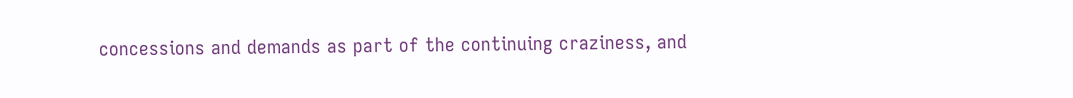concessions and demands as part of the continuing craziness, and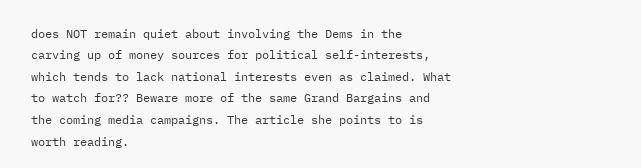does NOT remain quiet about involving the Dems in the carving up of money sources for political self-interests, which tends to lack national interests even as claimed. What to watch for?? Beware more of the same Grand Bargains and the coming media campaigns. The article she points to is worth reading.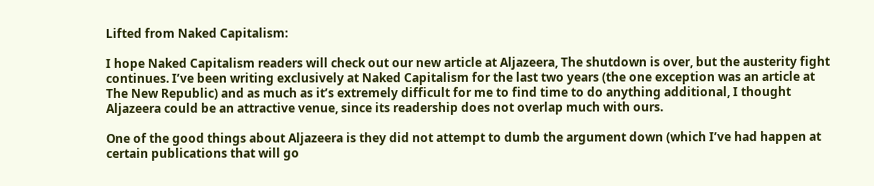Lifted from Naked Capitalism:

I hope Naked Capitalism readers will check out our new article at Aljazeera, The shutdown is over, but the austerity fight continues. I’ve been writing exclusively at Naked Capitalism for the last two years (the one exception was an article at The New Republic) and as much as it’s extremely difficult for me to find time to do anything additional, I thought Aljazeera could be an attractive venue, since its readership does not overlap much with ours.

One of the good things about Aljazeera is they did not attempt to dumb the argument down (which I’ve had happen at certain publications that will go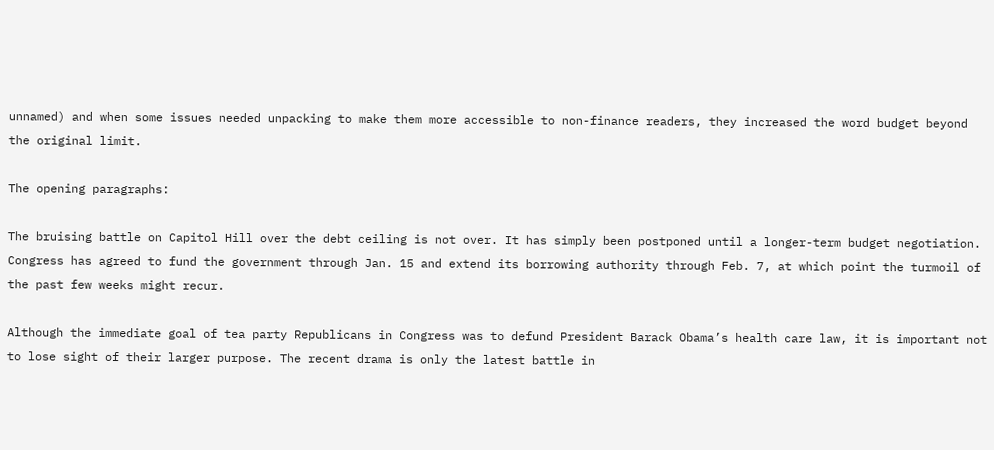unnamed) and when some issues needed unpacking to make them more accessible to non-finance readers, they increased the word budget beyond the original limit.

The opening paragraphs:

The bruising battle on Capitol Hill over the debt ceiling is not over. It has simply been postponed until a longer-term budget negotiation. Congress has agreed to fund the government through Jan. 15 and extend its borrowing authority through Feb. 7, at which point the turmoil of the past few weeks might recur.

Although the immediate goal of tea party Republicans in Congress was to defund President Barack Obama’s health care law, it is important not to lose sight of their larger purpose. The recent drama is only the latest battle in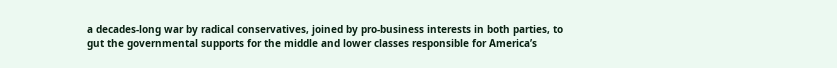a decades-long war by radical conservatives, joined by pro-business interests in both parties, to gut the governmental supports for the middle and lower classes responsible for America’s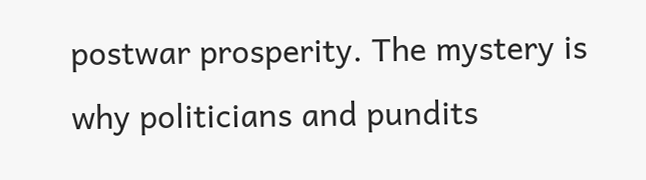postwar prosperity. The mystery is why politicians and pundits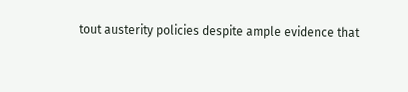tout austerity policies despite ample evidence that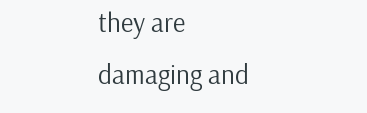they are damaging and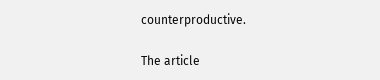counterproductive.

The article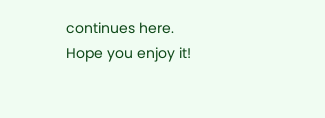continues here. Hope you enjoy it!